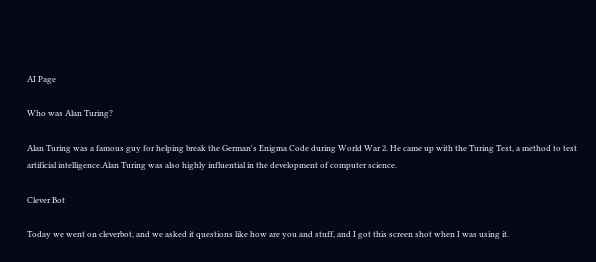AI Page

Who was Alan Turing?

Alan Turing was a famous guy for helping break the German's Enigma Code during World War 2. He came up with the Turing Test, a method to test artificial intelligence.Alan Turing was also highly influential in the development of computer science.

Clever Bot

Today we went on cleverbot, and we asked it questions like how are you and stuff, and I got this screen shot when I was using it.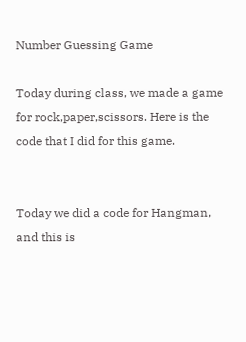Number Guessing Game

Today during class, we made a game for rock,paper,scissors. Here is the code that I did for this game.


Today we did a code for Hangman, and this is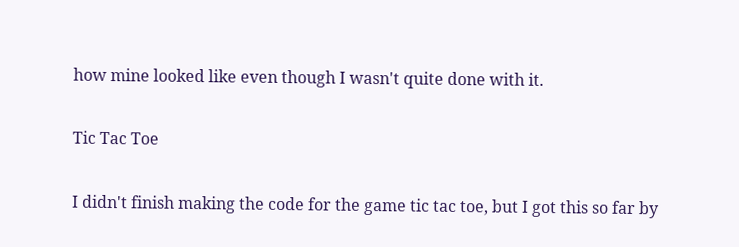how mine looked like even though I wasn't quite done with it.

Tic Tac Toe

I didn't finish making the code for the game tic tac toe, but I got this so far by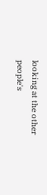looking at the other people's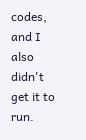codes, and I also didn't get it to run.